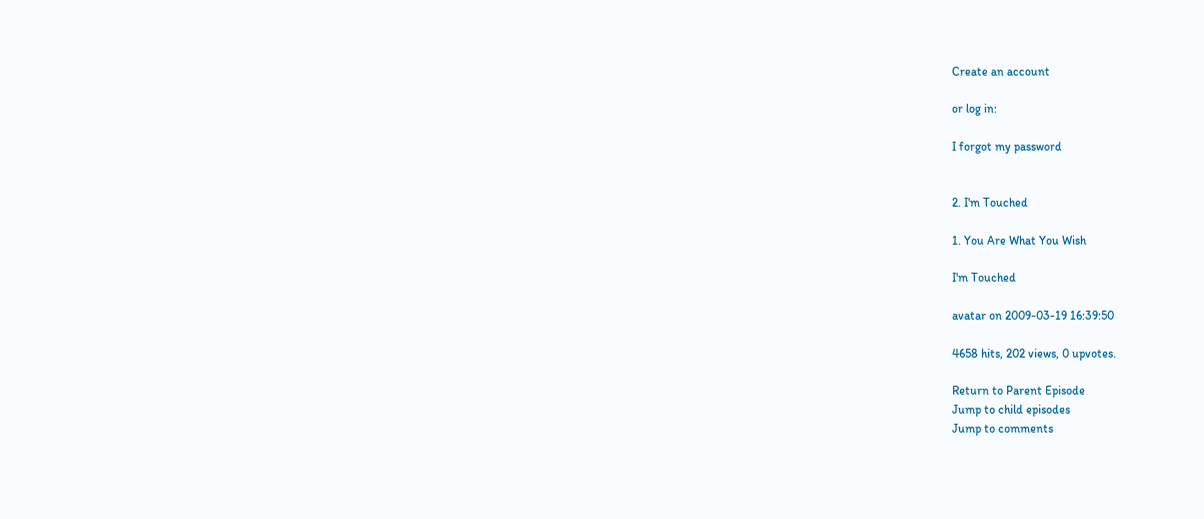Create an account

or log in:

I forgot my password


2. I'm Touched

1. You Are What You Wish

I'm Touched

avatar on 2009-03-19 16:39:50

4658 hits, 202 views, 0 upvotes.

Return to Parent Episode
Jump to child episodes
Jump to comments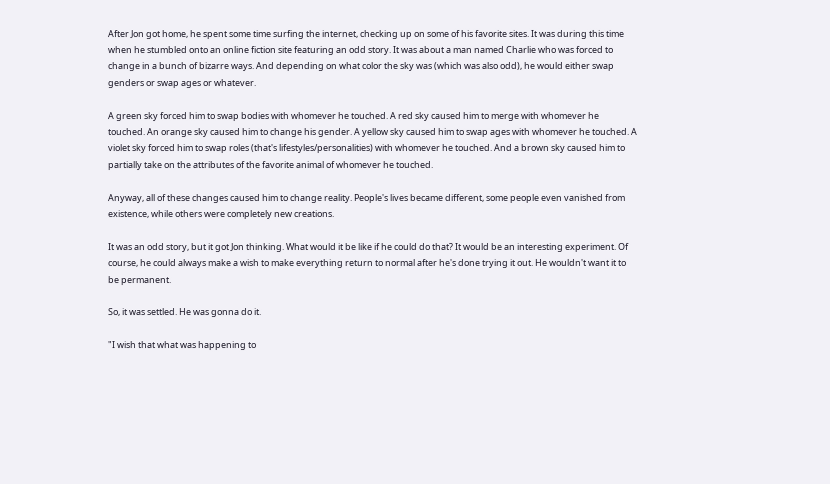After Jon got home, he spent some time surfing the internet, checking up on some of his favorite sites. It was during this time when he stumbled onto an online fiction site featuring an odd story. It was about a man named Charlie who was forced to change in a bunch of bizarre ways. And depending on what color the sky was (which was also odd), he would either swap genders or swap ages or whatever.

A green sky forced him to swap bodies with whomever he touched. A red sky caused him to merge with whomever he touched. An orange sky caused him to change his gender. A yellow sky caused him to swap ages with whomever he touched. A violet sky forced him to swap roles (that's lifestyles/personalities) with whomever he touched. And a brown sky caused him to partially take on the attributes of the favorite animal of whomever he touched.

Anyway, all of these changes caused him to change reality. People's lives became different, some people even vanished from existence, while others were completely new creations.

It was an odd story, but it got Jon thinking. What would it be like if he could do that? It would be an interesting experiment. Of course, he could always make a wish to make everything return to normal after he's done trying it out. He wouldn't want it to be permanent.

So, it was settled. He was gonna do it.

"I wish that what was happening to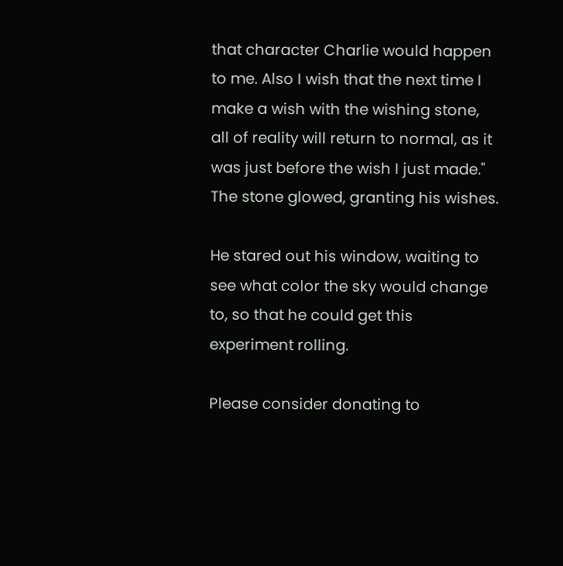that character Charlie would happen to me. Also I wish that the next time I make a wish with the wishing stone, all of reality will return to normal, as it was just before the wish I just made." The stone glowed, granting his wishes.

He stared out his window, waiting to see what color the sky would change to, so that he could get this experiment rolling.

Please consider donating to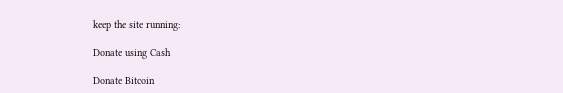keep the site running:

Donate using Cash

Donate Bitcoin